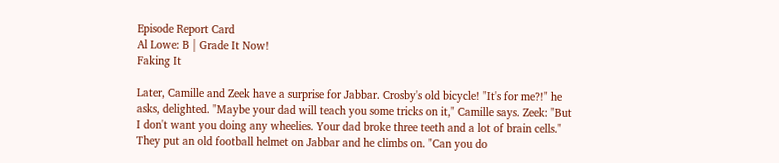Episode Report Card
Al Lowe: B | Grade It Now!
Faking It

Later, Camille and Zeek have a surprise for Jabbar. Crosby's old bicycle! "It's for me?!" he asks, delighted. "Maybe your dad will teach you some tricks on it," Camille says. Zeek: "But I don't want you doing any wheelies. Your dad broke three teeth and a lot of brain cells." They put an old football helmet on Jabbar and he climbs on. "Can you do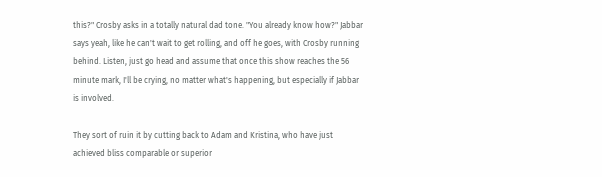this?" Crosby asks in a totally natural dad tone. "You already know how?" Jabbar says yeah, like he can't wait to get rolling, and off he goes, with Crosby running behind. Listen, just go head and assume that once this show reaches the 56 minute mark, I'll be crying, no matter what's happening, but especially if Jabbar is involved.

They sort of ruin it by cutting back to Adam and Kristina, who have just achieved bliss comparable or superior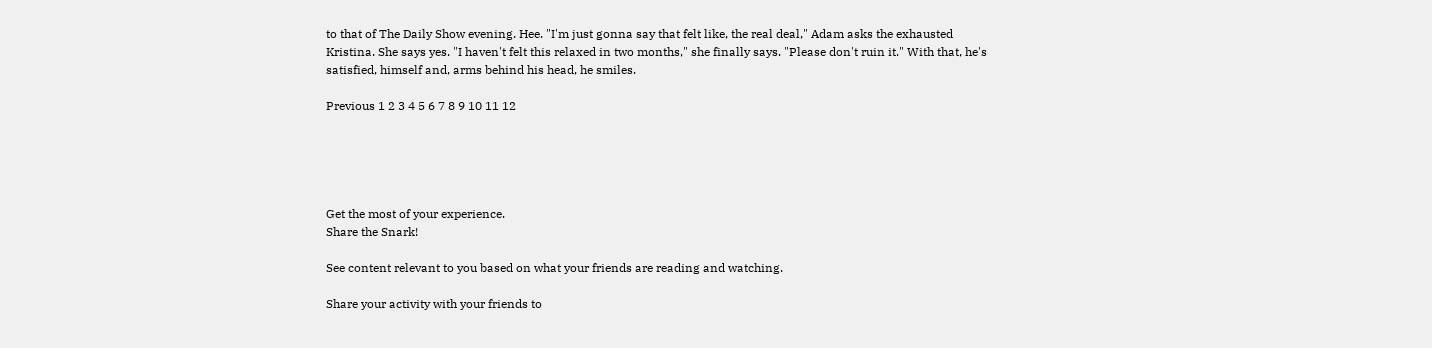to that of The Daily Show evening. Hee. "I'm just gonna say that felt like, the real deal," Adam asks the exhausted Kristina. She says yes. "I haven't felt this relaxed in two months," she finally says. "Please don't ruin it." With that, he's satisfied, himself and, arms behind his head, he smiles.

Previous 1 2 3 4 5 6 7 8 9 10 11 12





Get the most of your experience.
Share the Snark!

See content relevant to you based on what your friends are reading and watching.

Share your activity with your friends to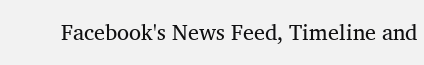Facebook's News Feed, Timeline and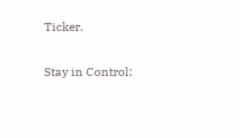Ticker.

Stay in Control: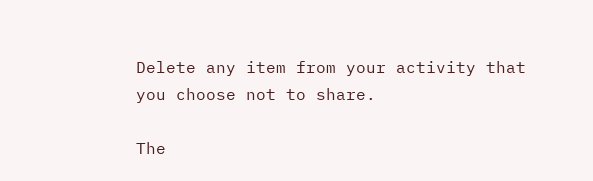Delete any item from your activity that you choose not to share.

The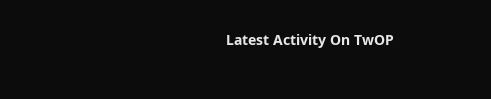Latest Activity On TwOP